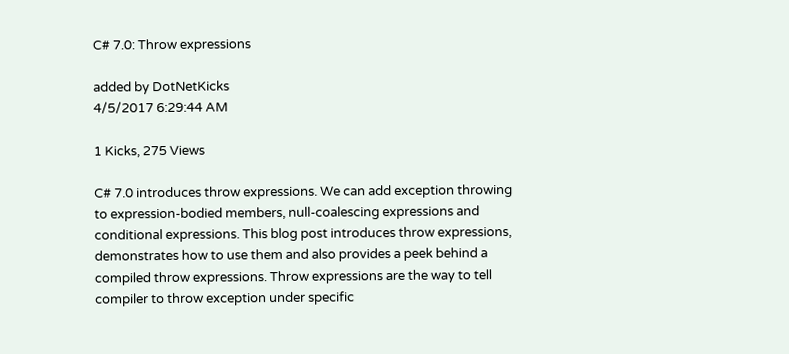C# 7.0: Throw expressions

added by DotNetKicks
4/5/2017 6:29:44 AM

1 Kicks, 275 Views

C# 7.0 introduces throw expressions. We can add exception throwing to expression-bodied members, null-coalescing expressions and conditional expressions. This blog post introduces throw expressions, demonstrates how to use them and also provides a peek behind a compiled throw expressions. Throw expressions are the way to tell compiler to throw exception under specific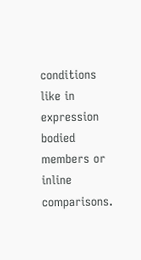conditions like in expression bodied members or inline comparisons.